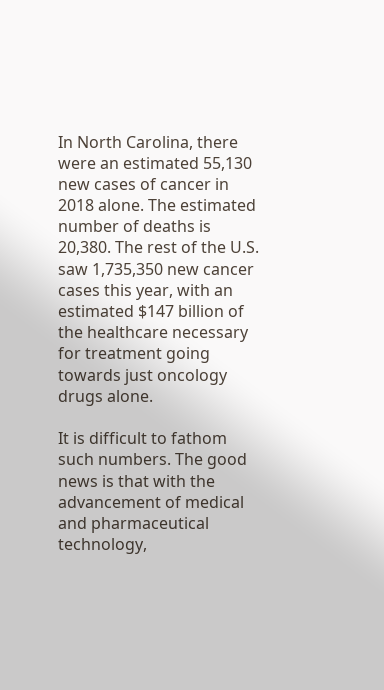In North Carolina, there were an estimated 55,130 new cases of cancer in 2018 alone. The estimated number of deaths is 20,380. The rest of the U.S. saw 1,735,350 new cancer cases this year, with an estimated $147 billion of the healthcare necessary for treatment going towards just oncology drugs alone.

It is difficult to fathom such numbers. The good news is that with the advancement of medical and pharmaceutical technology,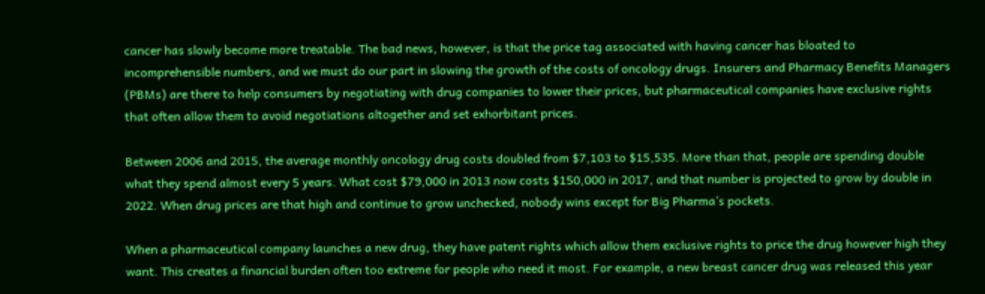cancer has slowly become more treatable. The bad news, however, is that the price tag associated with having cancer has bloated to incomprehensible numbers, and we must do our part in slowing the growth of the costs of oncology drugs. Insurers and Pharmacy Benefits Managers (PBMs) are there to help consumers by negotiating with drug companies to lower their prices, but pharmaceutical companies have exclusive rights that often allow them to avoid negotiations altogether and set exhorbitant prices.

Between 2006 and 2015, the average monthly oncology drug costs doubled from $7,103 to $15,535. More than that, people are spending double what they spend almost every 5 years. What cost $79,000 in 2013 now costs $150,000 in 2017, and that number is projected to grow by double in 2022. When drug prices are that high and continue to grow unchecked, nobody wins except for Big Pharma’s pockets.

When a pharmaceutical company launches a new drug, they have patent rights which allow them exclusive rights to price the drug however high they want. This creates a financial burden often too extreme for people who need it most. For example, a new breast cancer drug was released this year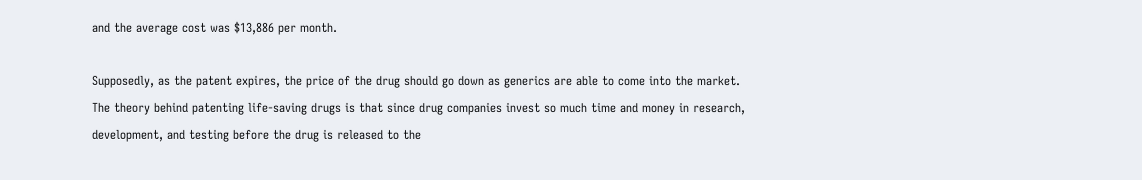and the average cost was $13,886 per month.

Supposedly, as the patent expires, the price of the drug should go down as generics are able to come into the market. The theory behind patenting life-saving drugs is that since drug companies invest so much time and money in research, development, and testing before the drug is released to the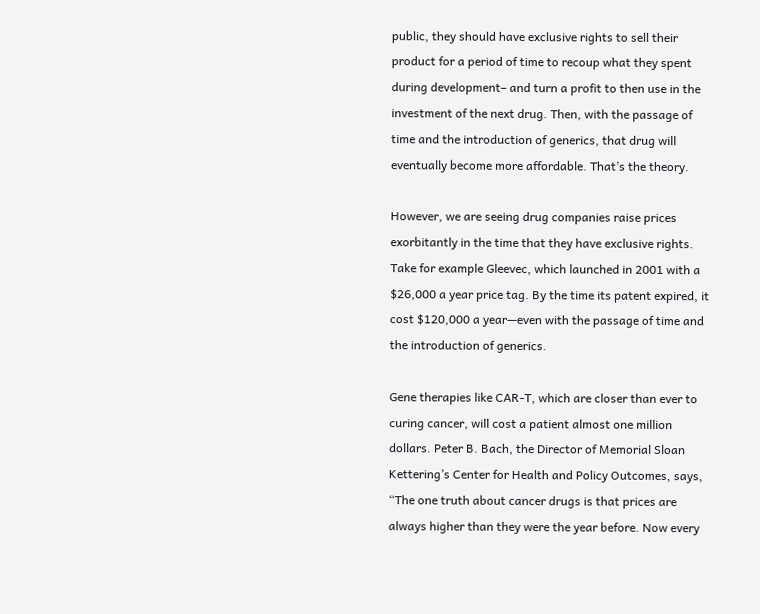public, they should have exclusive rights to sell their product for a period of time to recoup what they spent during development– and turn a profit to then use in the investment of the next drug. Then, with the passage of time and the introduction of generics, that drug will eventually become more affordable. That’s the theory.

However, we are seeing drug companies raise prices exorbitantly in the time that they have exclusive rights. Take for example Gleevec, which launched in 2001 with a $26,000 a year price tag. By the time its patent expired, it cost $120,000 a year—even with the passage of time and the introduction of generics.

Gene therapies like CAR-T, which are closer than ever to curing cancer, will cost a patient almost one million dollars. Peter B. Bach, the Director of Memorial Sloan Kettering’s Center for Health and Policy Outcomes, says, “The one truth about cancer drugs is that prices are always higher than they were the year before. Now every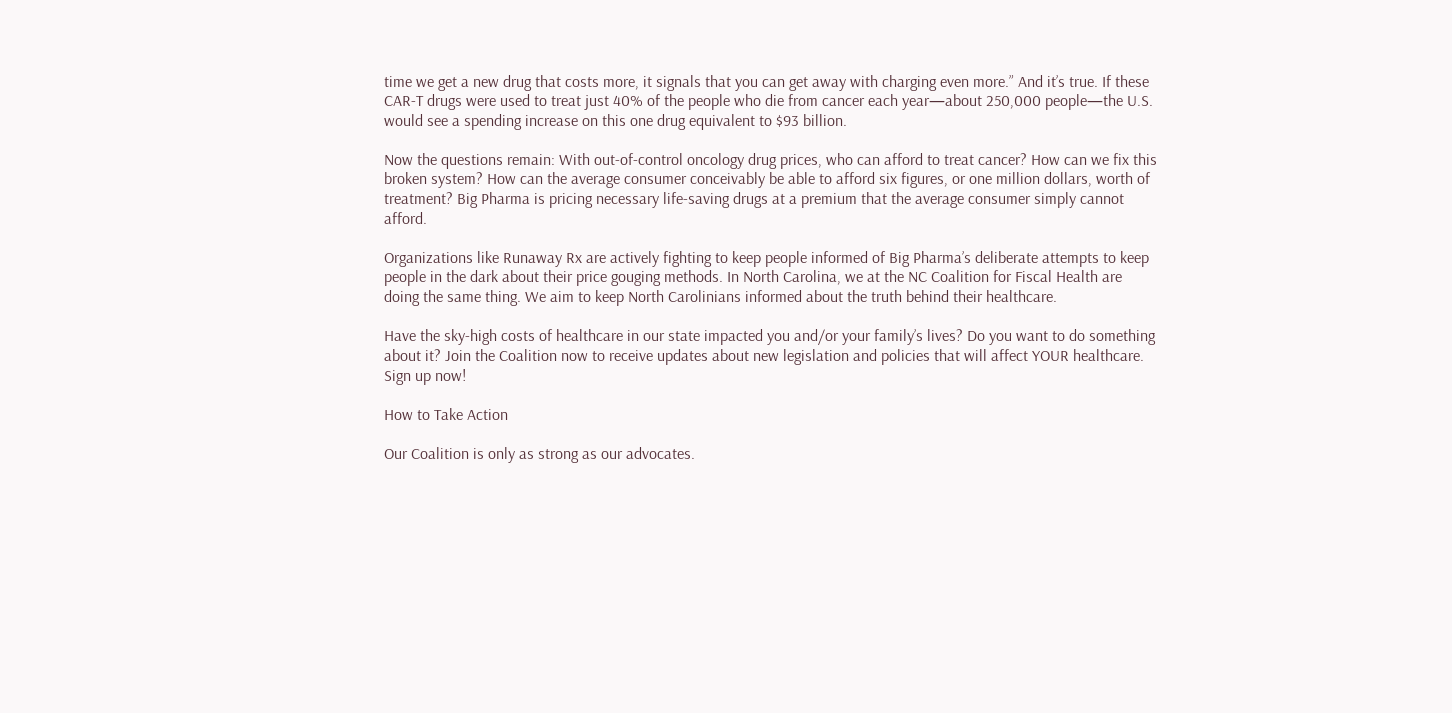time we get a new drug that costs more, it signals that you can get away with charging even more.” And it’s true. If these CAR-T drugs were used to treat just 40% of the people who die from cancer each year—about 250,000 people—the U.S. would see a spending increase on this one drug equivalent to $93 billion.

Now the questions remain: With out-of-control oncology drug prices, who can afford to treat cancer? How can we fix this broken system? How can the average consumer conceivably be able to afford six figures, or one million dollars, worth of treatment? Big Pharma is pricing necessary life-saving drugs at a premium that the average consumer simply cannot afford.

Organizations like Runaway Rx are actively fighting to keep people informed of Big Pharma’s deliberate attempts to keep people in the dark about their price gouging methods. In North Carolina, we at the NC Coalition for Fiscal Health are doing the same thing. We aim to keep North Carolinians informed about the truth behind their healthcare.

Have the sky-high costs of healthcare in our state impacted you and/or your family’s lives? Do you want to do something about it? Join the Coalition now to receive updates about new legislation and policies that will affect YOUR healthcare. Sign up now!

How to Take Action

Our Coalition is only as strong as our advocates.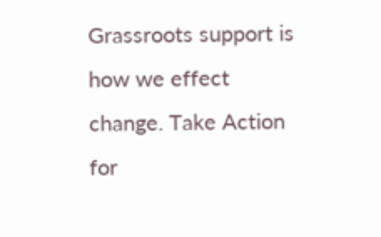Grassroots support is how we effect change. Take Action for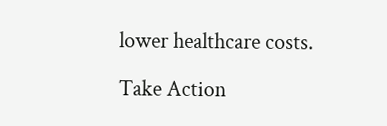lower healthcare costs.

Take Action